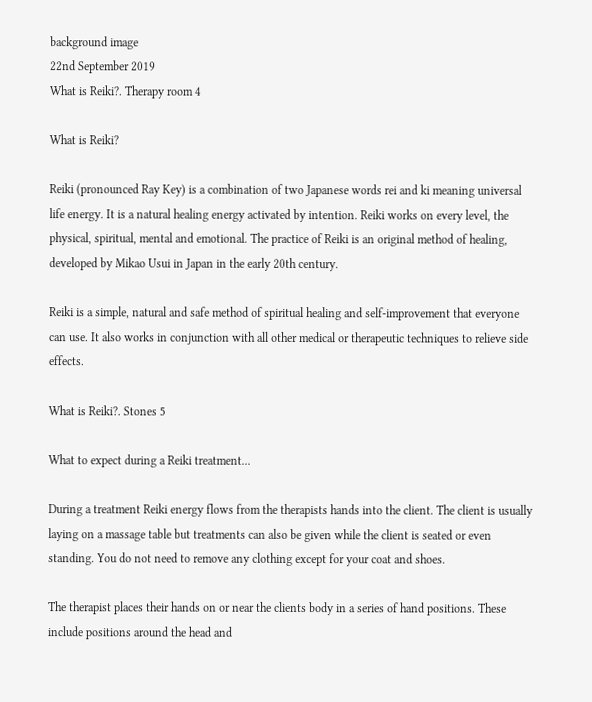background image
22nd September 2019
What is Reiki?. Therapy room 4

What is Reiki?

Reiki (pronounced Ray Key) is a combination of two Japanese words rei and ki meaning universal life energy. It is a natural healing energy activated by intention. Reiki works on every level, the physical, spiritual, mental and emotional. The practice of Reiki is an original method of healing, developed by Mikao Usui in Japan in the early 20th century.

Reiki is a simple, natural and safe method of spiritual healing and self-improvement that everyone can use. It also works in conjunction with all other medical or therapeutic techniques to relieve side effects.

What is Reiki?. Stones 5

What to expect during a Reiki treatment...

During a treatment Reiki energy flows from the therapists hands into the client. The client is usually laying on a massage table but treatments can also be given while the client is seated or even standing. You do not need to remove any clothing except for your coat and shoes.

The therapist places their hands on or near the clients body in a series of hand positions. These include positions around the head and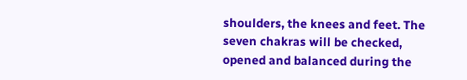shoulders, the knees and feet. The seven chakras will be checked, opened and balanced during the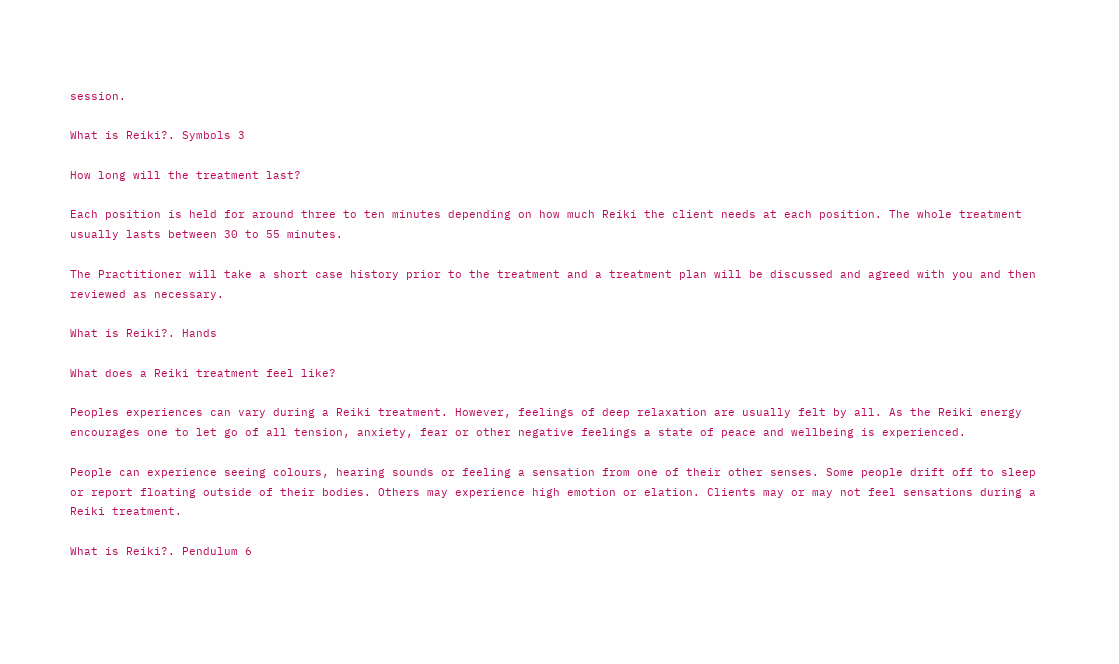session.

What is Reiki?. Symbols 3

How long will the treatment last?

Each position is held for around three to ten minutes depending on how much Reiki the client needs at each position. The whole treatment usually lasts between 30 to 55 minutes.

The Practitioner will take a short case history prior to the treatment and a treatment plan will be discussed and agreed with you and then reviewed as necessary.

What is Reiki?. Hands

What does a Reiki treatment feel like?

Peoples experiences can vary during a Reiki treatment. However, feelings of deep relaxation are usually felt by all. As the Reiki energy encourages one to let go of all tension, anxiety, fear or other negative feelings a state of peace and wellbeing is experienced.

People can experience seeing colours, hearing sounds or feeling a sensation from one of their other senses. Some people drift off to sleep or report floating outside of their bodies. Others may experience high emotion or elation. Clients may or may not feel sensations during a Reiki treatment.

What is Reiki?. Pendulum 6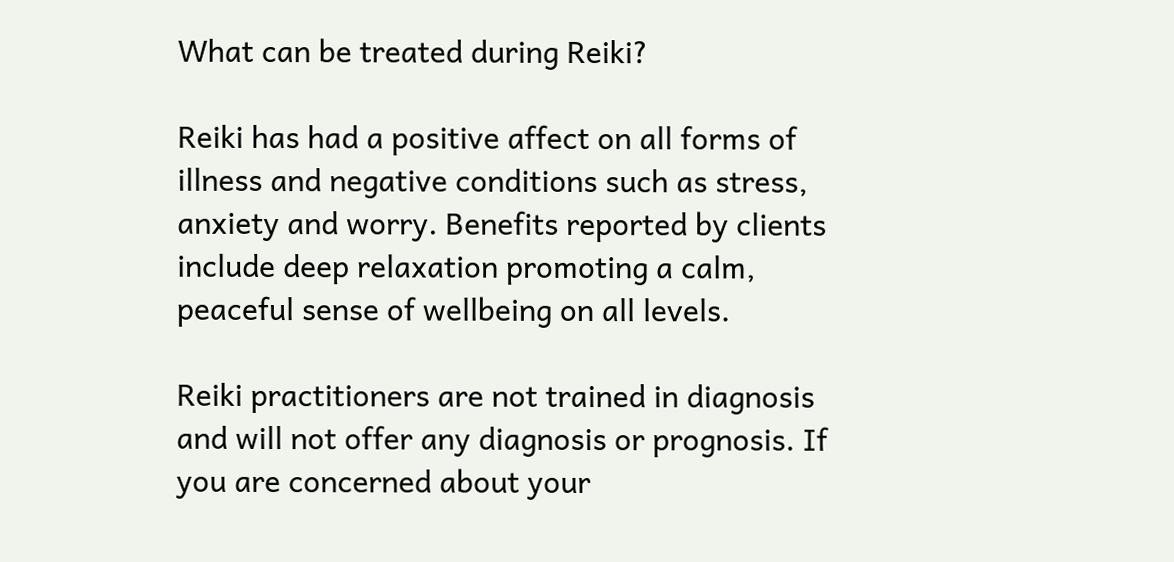What can be treated during Reiki?

Reiki has had a positive affect on all forms of illness and negative conditions such as stress, anxiety and worry. Benefits reported by clients include deep relaxation promoting a calm, peaceful sense of wellbeing on all levels.

Reiki practitioners are not trained in diagnosis and will not offer any diagnosis or prognosis. If you are concerned about your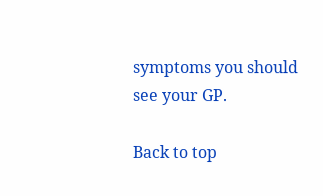symptoms you should see your GP.

Back to top